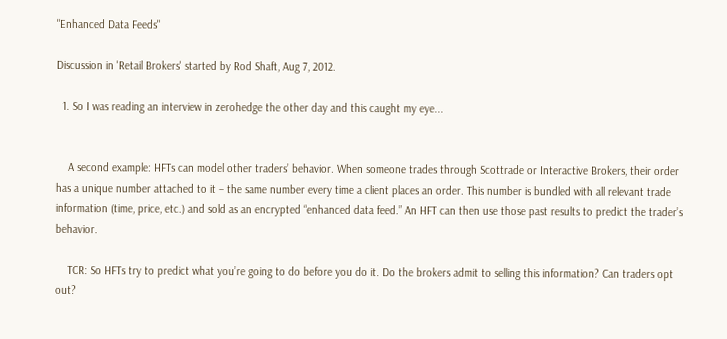"Enhanced Data Feeds"

Discussion in 'Retail Brokers' started by Rod Shaft, Aug 7, 2012.

  1. So I was reading an interview in zerohedge the other day and this caught my eye...


    A second example: HFTs can model other traders’ behavior. When someone trades through Scottrade or Interactive Brokers, their order has a unique number attached to it – the same number every time a client places an order. This number is bundled with all relevant trade information (time, price, etc.) and sold as an encrypted “enhanced data feed.” An HFT can then use those past results to predict the trader’s behavior.

    TCR: So HFTs try to predict what you’re going to do before you do it. Do the brokers admit to selling this information? Can traders opt out?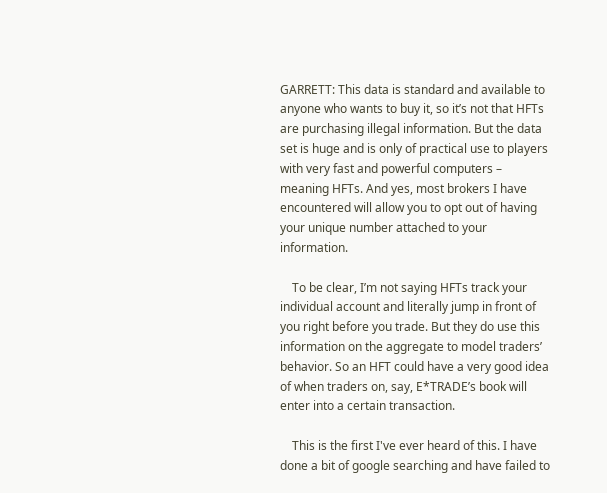GARRETT: This data is standard and available to anyone who wants to buy it, so it’s not that HFTs are purchasing illegal information. But the data set is huge and is only of practical use to players with very fast and powerful computers – meaning HFTs. And yes, most brokers I have encountered will allow you to opt out of having your unique number attached to your information.

    To be clear, I’m not saying HFTs track your individual account and literally jump in front of you right before you trade. But they do use this information on the aggregate to model traders’ behavior. So an HFT could have a very good idea of when traders on, say, E*TRADE’s book will enter into a certain transaction.

    This is the first I've ever heard of this. I have done a bit of google searching and have failed to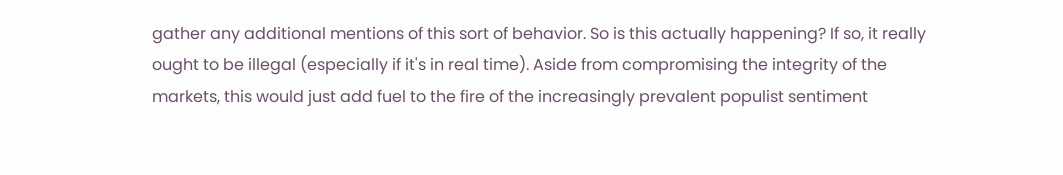gather any additional mentions of this sort of behavior. So is this actually happening? If so, it really ought to be illegal (especially if it's in real time). Aside from compromising the integrity of the markets, this would just add fuel to the fire of the increasingly prevalent populist sentiment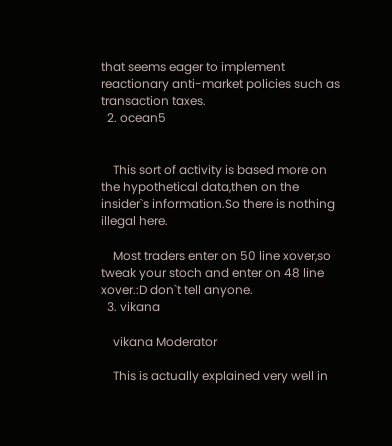that seems eager to implement reactionary anti-market policies such as transaction taxes.
  2. ocean5


    This sort of activity is based more on the hypothetical data,then on the insider`s information.So there is nothing illegal here.

    Most traders enter on 50 line xover,so tweak your stoch and enter on 48 line xover.:D don`t tell anyone.
  3. vikana

    vikana Moderator

    This is actually explained very well in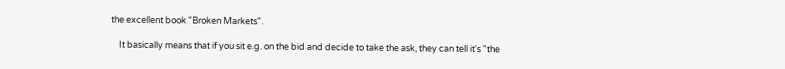the excellent book "Broken Markets".

    It basically means that if you sit e.g. on the bid and decide to take the ask, they can tell it's "the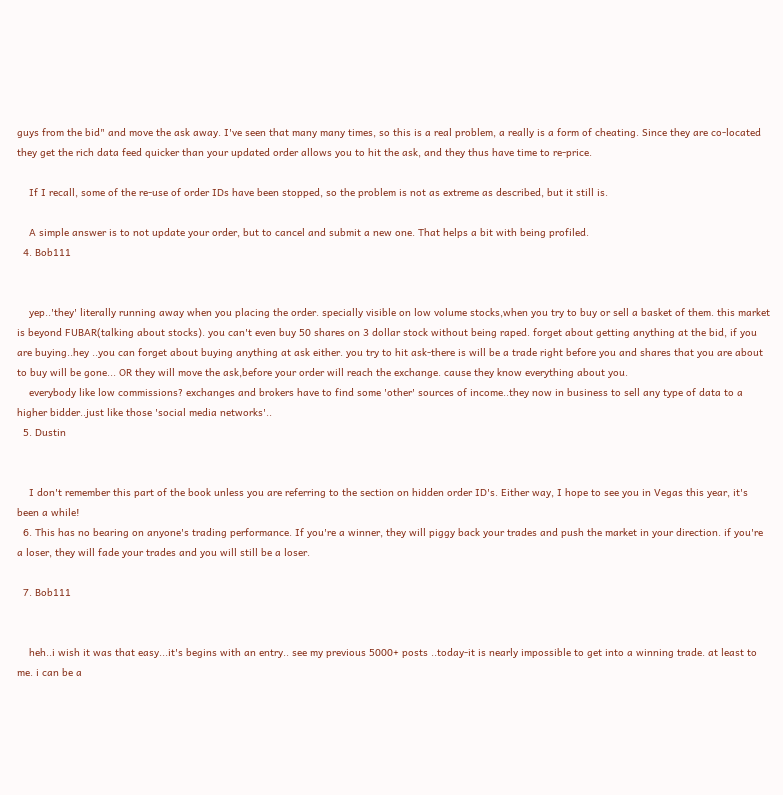guys from the bid" and move the ask away. I've seen that many many times, so this is a real problem, a really is a form of cheating. Since they are co-located they get the rich data feed quicker than your updated order allows you to hit the ask, and they thus have time to re-price.

    If I recall, some of the re-use of order IDs have been stopped, so the problem is not as extreme as described, but it still is.

    A simple answer is to not update your order, but to cancel and submit a new one. That helps a bit with being profiled.
  4. Bob111


    yep..'they' literally running away when you placing the order. specially visible on low volume stocks,when you try to buy or sell a basket of them. this market is beyond FUBAR(talking about stocks). you can't even buy 50 shares on 3 dollar stock without being raped. forget about getting anything at the bid, if you are buying..hey ..you can forget about buying anything at ask either. you try to hit ask-there is will be a trade right before you and shares that you are about to buy will be gone... OR they will move the ask,before your order will reach the exchange. cause they know everything about you.
    everybody like low commissions? exchanges and brokers have to find some 'other' sources of income..they now in business to sell any type of data to a higher bidder..just like those 'social media networks'..
  5. Dustin


    I don't remember this part of the book unless you are referring to the section on hidden order ID's. Either way, I hope to see you in Vegas this year, it's been a while!
  6. This has no bearing on anyone's trading performance. If you're a winner, they will piggy back your trades and push the market in your direction. if you're a loser, they will fade your trades and you will still be a loser.

  7. Bob111


    heh..i wish it was that easy...it's begins with an entry.. see my previous 5000+ posts ..today-it is nearly impossible to get into a winning trade. at least to me. i can be a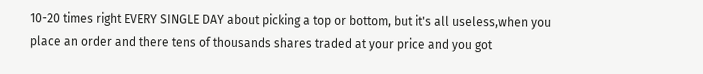10-20 times right EVERY SINGLE DAY about picking a top or bottom, but it's all useless,when you place an order and there tens of thousands shares traded at your price and you got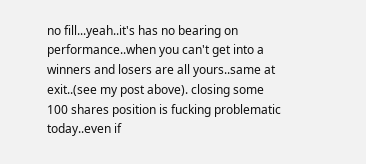no fill...yeah..it's has no bearing on performance..when you can't get into a winners and losers are all yours..same at exit..(see my post above). closing some 100 shares position is fucking problematic today..even if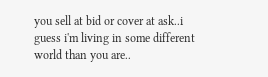you sell at bid or cover at ask..i guess i'm living in some different world than you are..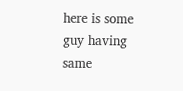here is some guy having same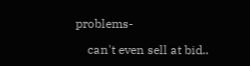problems-

    can't even sell at bid..